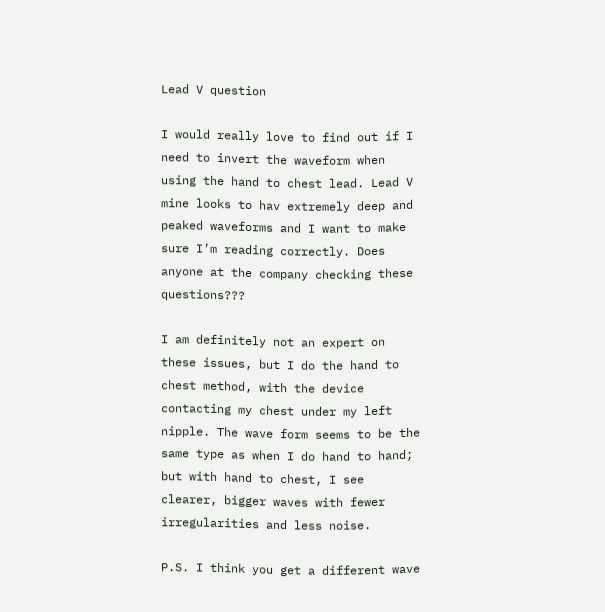Lead V question

I would really love to find out if I need to invert the waveform when using the hand to chest lead. Lead V mine looks to hav extremely deep and peaked waveforms and I want to make sure I’m reading correctly. Does anyone at the company checking these questions???

I am definitely not an expert on these issues, but I do the hand to chest method, with the device contacting my chest under my left nipple. The wave form seems to be the same type as when I do hand to hand; but with hand to chest, I see clearer, bigger waves with fewer irregularities and less noise.

P.S. I think you get a different wave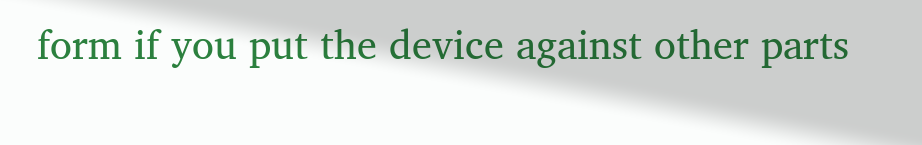form if you put the device against other parts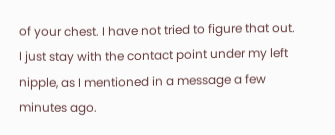of your chest. I have not tried to figure that out. I just stay with the contact point under my left nipple, as I mentioned in a message a few minutes ago.